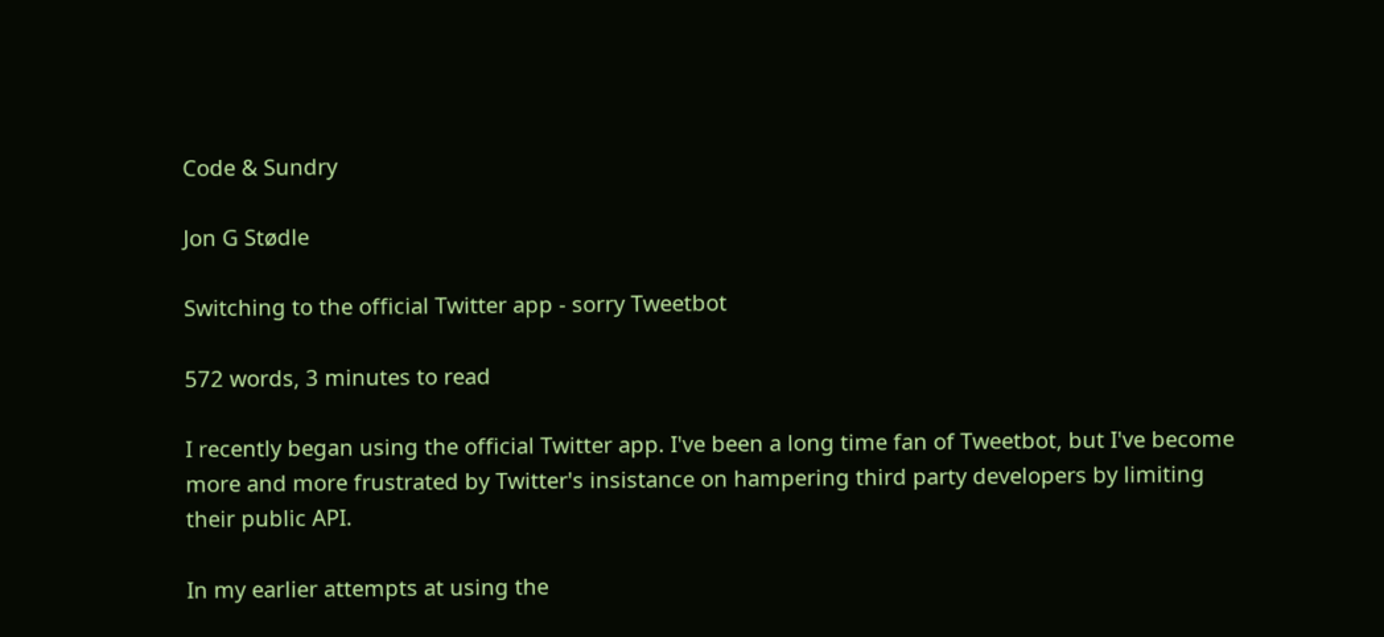Code & Sundry

Jon G Stødle

Switching to the official Twitter app - sorry Tweetbot

572 words, 3 minutes to read

I recently began using the official Twitter app. I've been a long time fan of Tweetbot, but I've become more and more frustrated by Twitter's insistance on hampering third party developers by limiting their public API.

In my earlier attempts at using the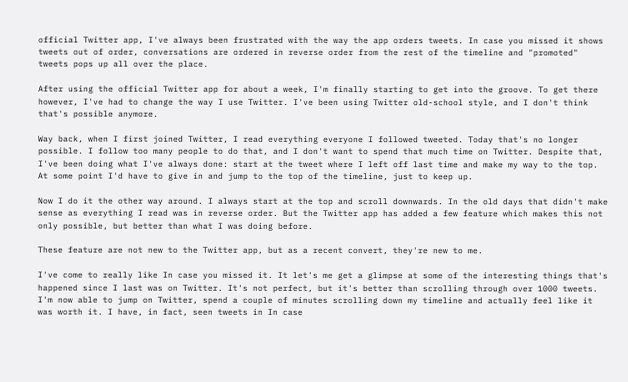official Twitter app, I've always been frustrated with the way the app orders tweets. In case you missed it shows tweets out of order, conversations are ordered in reverse order from the rest of the timeline and "promoted" tweets pops up all over the place.

After using the official Twitter app for about a week, I'm finally starting to get into the groove. To get there however, I've had to change the way I use Twitter. I've been using Twitter old-school style, and I don't think that's possible anymore.

Way back, when I first joined Twitter, I read everything everyone I followed tweeted. Today that's no longer possible. I follow too many people to do that, and I don't want to spend that much time on Twitter. Despite that, I've been doing what I've always done: start at the tweet where I left off last time and make my way to the top. At some point I'd have to give in and jump to the top of the timeline, just to keep up.

Now I do it the other way around. I always start at the top and scroll downwards. In the old days that didn't make sense as everything I read was in reverse order. But the Twitter app has added a few feature which makes this not only possible, but better than what I was doing before.

These feature are not new to the Twitter app, but as a recent convert, they're new to me.

I've come to really like In case you missed it. It let's me get a glimpse at some of the interesting things that's happened since I last was on Twitter. It's not perfect, but it's better than scrolling through over 1000 tweets. I'm now able to jump on Twitter, spend a couple of minutes scrolling down my timeline and actually feel like it was worth it. I have, in fact, seen tweets in In case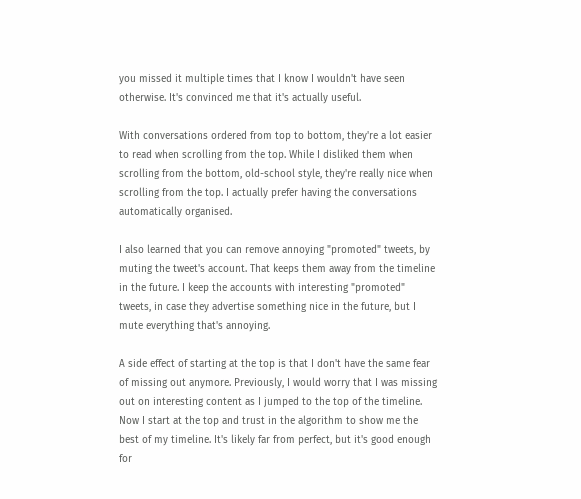you missed it multiple times that I know I wouldn't have seen otherwise. It's convinced me that it's actually useful.

With conversations ordered from top to bottom, they're a lot easier to read when scrolling from the top. While I disliked them when scrolling from the bottom, old-school style, they're really nice when scrolling from the top. I actually prefer having the conversations automatically organised.

I also learned that you can remove annoying "promoted" tweets, by muting the tweet's account. That keeps them away from the timeline in the future. I keep the accounts with interesting "promoted" tweets, in case they advertise something nice in the future, but I mute everything that's annoying.

A side effect of starting at the top is that I don't have the same fear of missing out anymore. Previously, I would worry that I was missing out on interesting content as I jumped to the top of the timeline. Now I start at the top and trust in the algorithm to show me the best of my timeline. It's likely far from perfect, but it's good enough for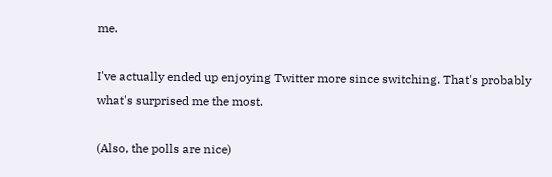me.

I've actually ended up enjoying Twitter more since switching. That's probably what's surprised me the most.

(Also, the polls are nice)